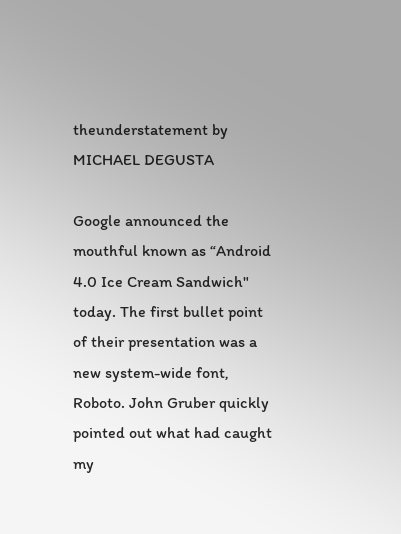theunderstatement by MICHAEL DEGUSTA

Google announced the mouthful known as “Android 4.0 Ice Cream Sandwich" today. The first bullet point of their presentation was a new system-wide font, Roboto. John Gruber quickly pointed out what had caught my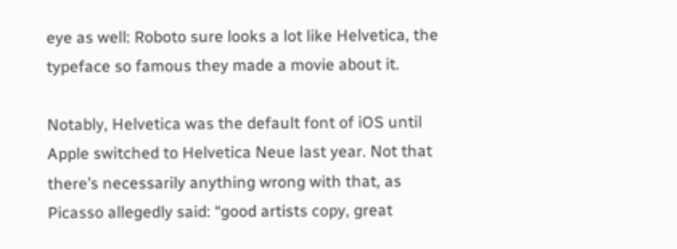eye as well: Roboto sure looks a lot like Helvetica, the typeface so famous they made a movie about it.

Notably, Helvetica was the default font of iOS until Apple switched to Helvetica Neue last year. Not that there’s necessarily anything wrong with that, as Picasso allegedly said: “good artists copy, great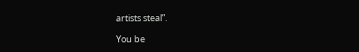artists steal”.

You be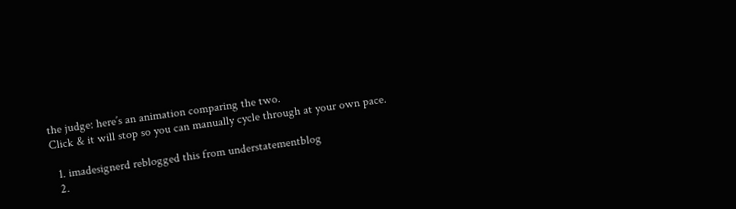the judge: here’s an animation comparing the two.
Click & it will stop so you can manually cycle through at your own pace.

  1. imadesignerd reblogged this from understatementblog
  2.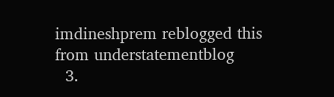imdineshprem reblogged this from understatementblog
  3.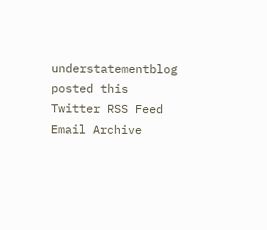understatementblog posted this
Twitter RSS Feed Email Archive